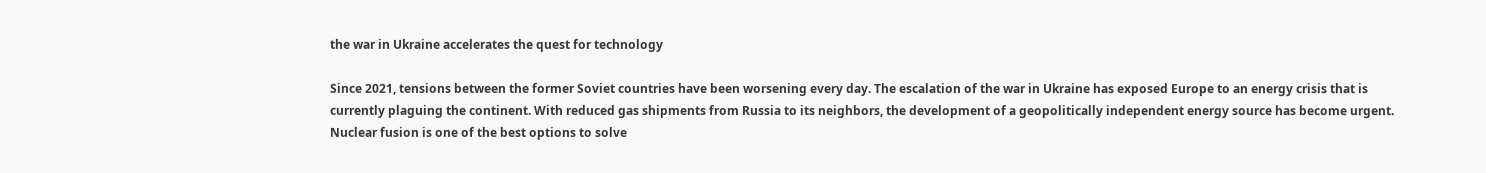the war in Ukraine accelerates the quest for technology

Since 2021, tensions between the former Soviet countries have been worsening every day. The escalation of the war in Ukraine has exposed Europe to an energy crisis that is currently plaguing the continent. With reduced gas shipments from Russia to its neighbors, the development of a geopolitically independent energy source has become urgent. Nuclear fusion is one of the best options to solve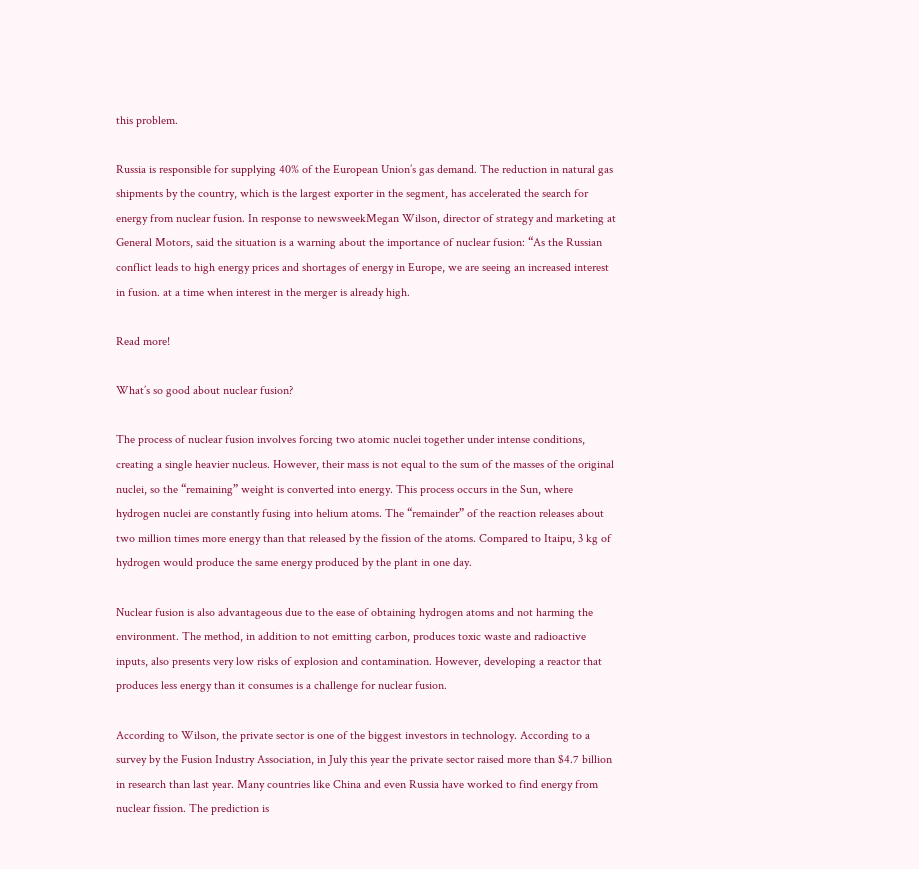this problem.

Russia is responsible for supplying 40% of the European Union’s gas demand. The reduction in natural gas shipments by the country, which is the largest exporter in the segment, has accelerated the search for energy from nuclear fusion. In response to newsweekMegan Wilson, director of strategy and marketing at General Motors, said the situation is a warning about the importance of nuclear fusion: “As the Russian conflict leads to high energy prices and shortages of energy in Europe, we are seeing an increased interest in fusion. at a time when interest in the merger is already high.

Read more!

What’s so good about nuclear fusion?

The process of nuclear fusion involves forcing two atomic nuclei together under intense conditions, creating a single heavier nucleus. However, their mass is not equal to the sum of the masses of the original nuclei, so the “remaining” weight is converted into energy. This process occurs in the Sun, where hydrogen nuclei are constantly fusing into helium atoms. The “remainder” of the reaction releases about two million times more energy than that released by the fission of the atoms. Compared to Itaipu, 3 kg of hydrogen would produce the same energy produced by the plant in one day.

Nuclear fusion is also advantageous due to the ease of obtaining hydrogen atoms and not harming the environment. The method, in addition to not emitting carbon, produces toxic waste and radioactive inputs, also presents very low risks of explosion and contamination. However, developing a reactor that produces less energy than it consumes is a challenge for nuclear fusion.

According to Wilson, the private sector is one of the biggest investors in technology. According to a survey by the Fusion Industry Association, in July this year the private sector raised more than $4.7 billion in research than last year. Many countries like China and even Russia have worked to find energy from nuclear fission. The prediction is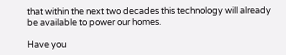that within the next two decades this technology will already be available to power our homes.

Have you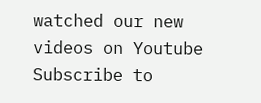watched our new videos on Youtube Subscribe to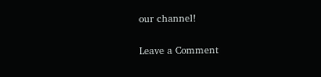our channel!

Leave a Comment